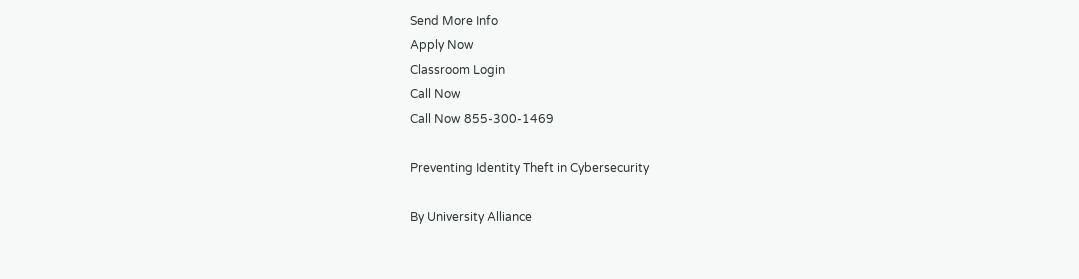Send More Info
Apply Now
Classroom Login
Call Now
Call Now 855-300-1469

Preventing Identity Theft in Cybersecurity

By University Alliance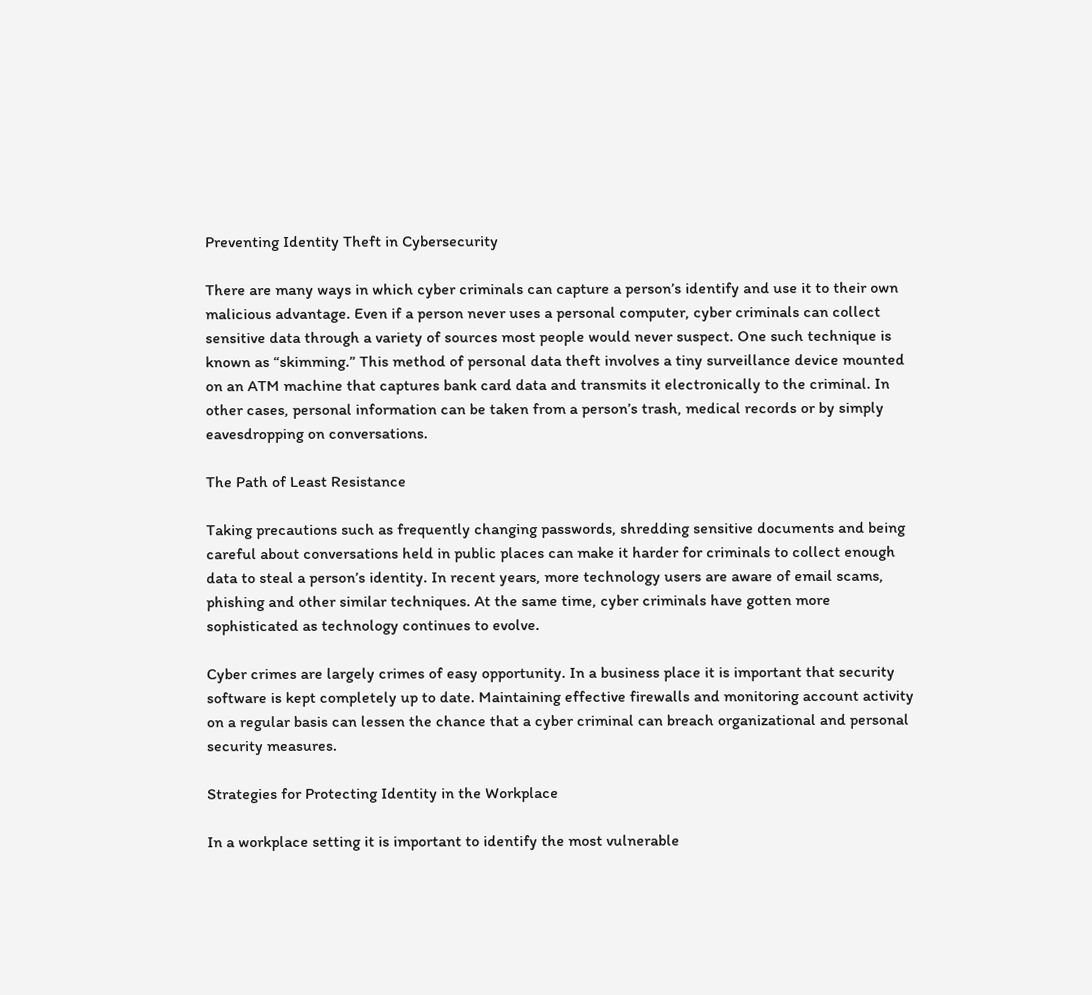Preventing Identity Theft in Cybersecurity

There are many ways in which cyber criminals can capture a person’s identify and use it to their own malicious advantage. Even if a person never uses a personal computer, cyber criminals can collect sensitive data through a variety of sources most people would never suspect. One such technique is known as “skimming.” This method of personal data theft involves a tiny surveillance device mounted on an ATM machine that captures bank card data and transmits it electronically to the criminal. In other cases, personal information can be taken from a person’s trash, medical records or by simply eavesdropping on conversations.

The Path of Least Resistance

Taking precautions such as frequently changing passwords, shredding sensitive documents and being careful about conversations held in public places can make it harder for criminals to collect enough data to steal a person’s identity. In recent years, more technology users are aware of email scams, phishing and other similar techniques. At the same time, cyber criminals have gotten more sophisticated as technology continues to evolve.

Cyber crimes are largely crimes of easy opportunity. In a business place it is important that security software is kept completely up to date. Maintaining effective firewalls and monitoring account activity on a regular basis can lessen the chance that a cyber criminal can breach organizational and personal security measures.

Strategies for Protecting Identity in the Workplace

In a workplace setting it is important to identify the most vulnerable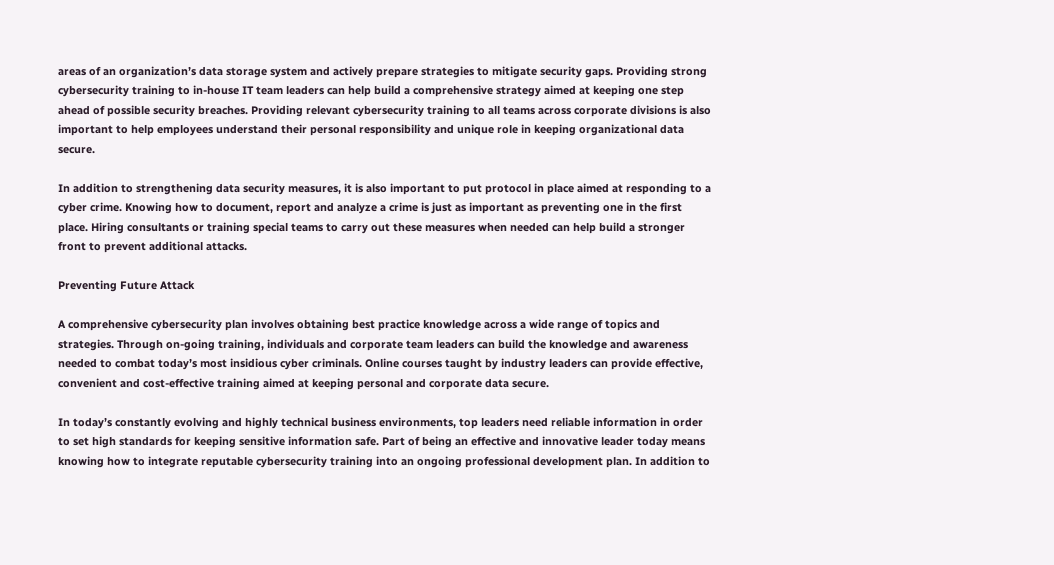areas of an organization’s data storage system and actively prepare strategies to mitigate security gaps. Providing strong cybersecurity training to in-house IT team leaders can help build a comprehensive strategy aimed at keeping one step ahead of possible security breaches. Providing relevant cybersecurity training to all teams across corporate divisions is also important to help employees understand their personal responsibility and unique role in keeping organizational data secure.

In addition to strengthening data security measures, it is also important to put protocol in place aimed at responding to a cyber crime. Knowing how to document, report and analyze a crime is just as important as preventing one in the first place. Hiring consultants or training special teams to carry out these measures when needed can help build a stronger front to prevent additional attacks.

Preventing Future Attack

A comprehensive cybersecurity plan involves obtaining best practice knowledge across a wide range of topics and strategies. Through on-going training, individuals and corporate team leaders can build the knowledge and awareness needed to combat today’s most insidious cyber criminals. Online courses taught by industry leaders can provide effective, convenient and cost-effective training aimed at keeping personal and corporate data secure.

In today’s constantly evolving and highly technical business environments, top leaders need reliable information in order to set high standards for keeping sensitive information safe. Part of being an effective and innovative leader today means knowing how to integrate reputable cybersecurity training into an ongoing professional development plan. In addition to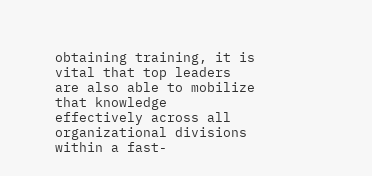obtaining training, it is vital that top leaders are also able to mobilize that knowledge effectively across all organizational divisions within a fast-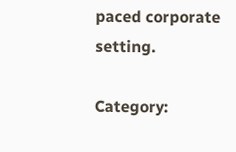paced corporate setting.

Category: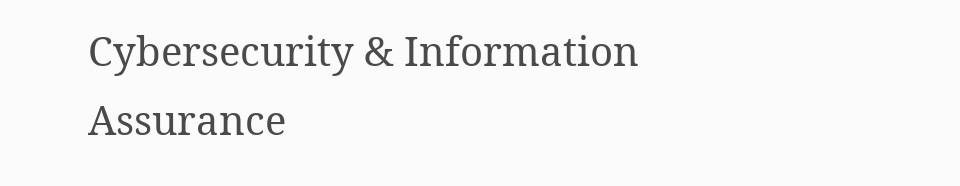Cybersecurity & Information Assurance